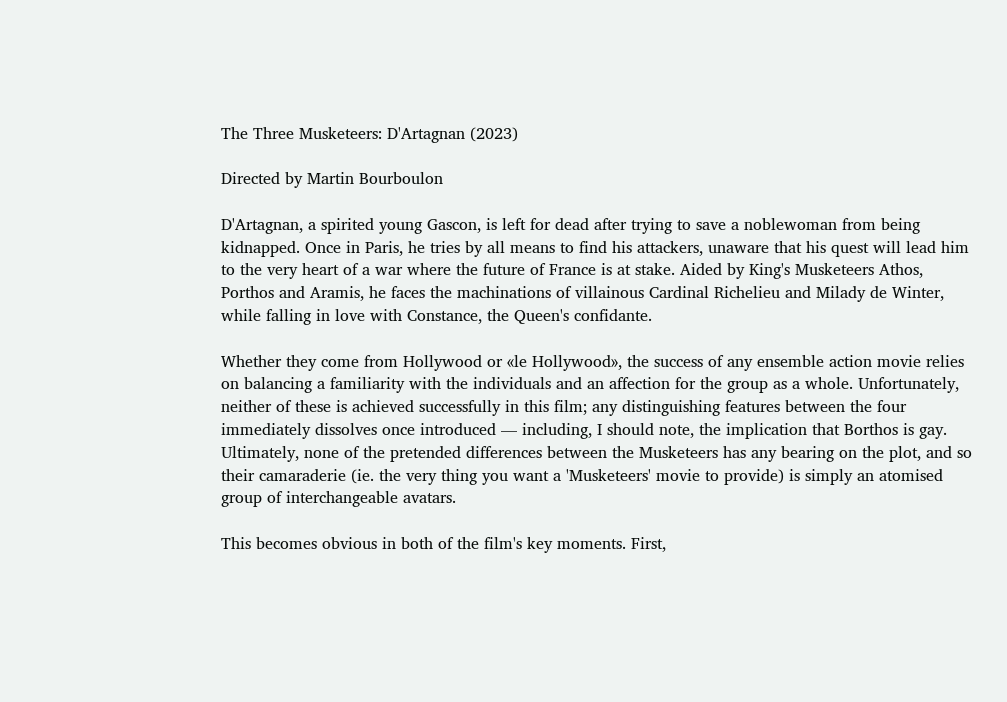The Three Musketeers: D'Artagnan (2023)

Directed by Martin Bourboulon

D'Artagnan, a spirited young Gascon, is left for dead after trying to save a noblewoman from being kidnapped. Once in Paris, he tries by all means to find his attackers, unaware that his quest will lead him to the very heart of a war where the future of France is at stake. Aided by King's Musketeers Athos, Porthos and Aramis, he faces the machinations of villainous Cardinal Richelieu and Milady de Winter, while falling in love with Constance, the Queen's confidante.

Whether they come from Hollywood or «le Hollywood», the success of any ensemble action movie relies on balancing a familiarity with the individuals and an affection for the group as a whole. Unfortunately, neither of these is achieved successfully in this film; any distinguishing features between the four immediately dissolves once introduced — including, I should note, the implication that Borthos is gay. Ultimately, none of the pretended differences between the Musketeers has any bearing on the plot, and so their camaraderie (ie. the very thing you want a 'Musketeers' movie to provide) is simply an atomised group of interchangeable avatars.

This becomes obvious in both of the film's key moments. First,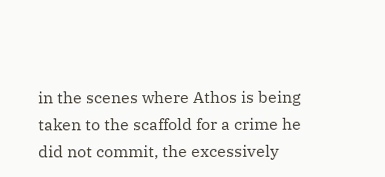in the scenes where Athos is being taken to the scaffold for a crime he did not commit, the excessively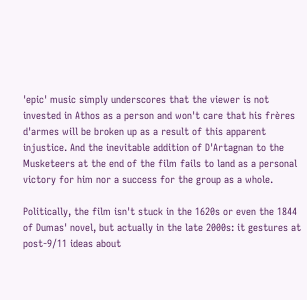'epic' music simply underscores that the viewer is not invested in Athos as a person and won't care that his frères d'armes will be broken up as a result of this apparent injustice. And the inevitable addition of D'Artagnan to the Musketeers at the end of the film fails to land as a personal victory for him nor a success for the group as a whole.

Politically, the film isn't stuck in the 1620s or even the 1844 of Dumas' novel, but actually in the late 2000s: it gestures at post-9/11 ideas about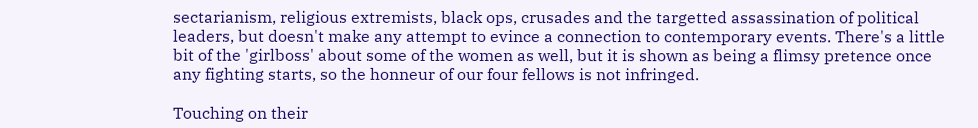sectarianism, religious extremists, black ops, crusades and the targetted assassination of political leaders, but doesn't make any attempt to evince a connection to contemporary events. There's a little bit of the 'girlboss' about some of the women as well, but it is shown as being a flimsy pretence once any fighting starts, so the honneur of our four fellows is not infringed.

Touching on their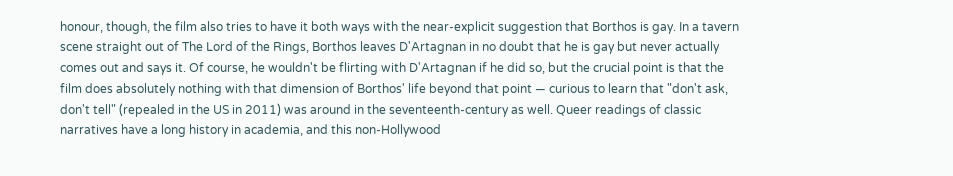honour, though, the film also tries to have it both ways with the near-explicit suggestion that Borthos is gay. In a tavern scene straight out of The Lord of the Rings, Borthos leaves D'Artagnan in no doubt that he is gay but never actually comes out and says it. Of course, he wouldn't be flirting with D'Artagnan if he did so, but the crucial point is that the film does absolutely nothing with that dimension of Borthos' life beyond that point — curious to learn that "don't ask, don't tell" (repealed in the US in 2011) was around in the seventeenth-century as well. Queer readings of classic narratives have a long history in academia, and this non-Hollywood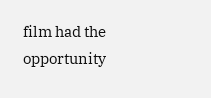film had the opportunity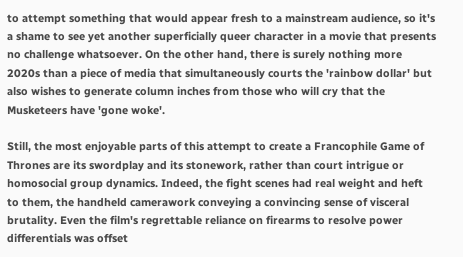to attempt something that would appear fresh to a mainstream audience, so it's a shame to see yet another superficially queer character in a movie that presents no challenge whatsoever. On the other hand, there is surely nothing more 2020s than a piece of media that simultaneously courts the 'rainbow dollar' but also wishes to generate column inches from those who will cry that the Musketeers have 'gone woke'.

Still, the most enjoyable parts of this attempt to create a Francophile Game of Thrones are its swordplay and its stonework, rather than court intrigue or homosocial group dynamics. Indeed, the fight scenes had real weight and heft to them, the handheld camerawork conveying a convincing sense of visceral brutality. Even the film's regrettable reliance on firearms to resolve power differentials was offset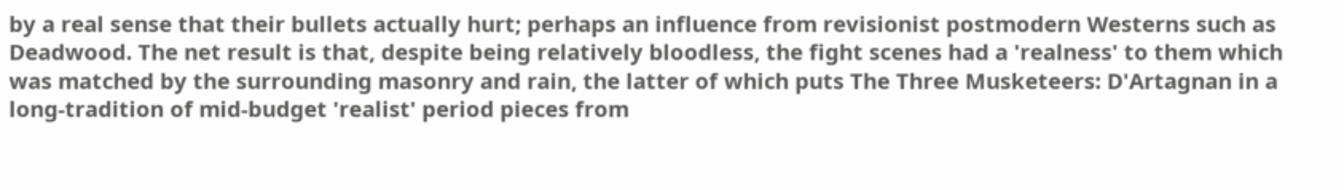by a real sense that their bullets actually hurt; perhaps an influence from revisionist postmodern Westerns such as Deadwood. The net result is that, despite being relatively bloodless, the fight scenes had a 'realness' to them which was matched by the surrounding masonry and rain, the latter of which puts The Three Musketeers: D'Artagnan in a long-tradition of mid-budget 'realist' period pieces from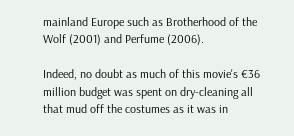mainland Europe such as Brotherhood of the Wolf (2001) and Perfume (2006).

Indeed, no doubt as much of this movie's €36 million budget was spent on dry-cleaning all that mud off the costumes as it was in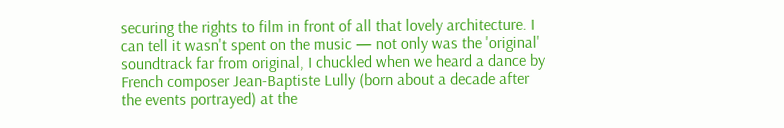securing the rights to film in front of all that lovely architecture. I can tell it wasn't spent on the music — not only was the 'original' soundtrack far from original, I chuckled when we heard a dance by French composer Jean-Baptiste Lully (born about a decade after the events portrayed) at the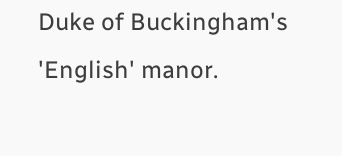Duke of Buckingham's 'English' manor.